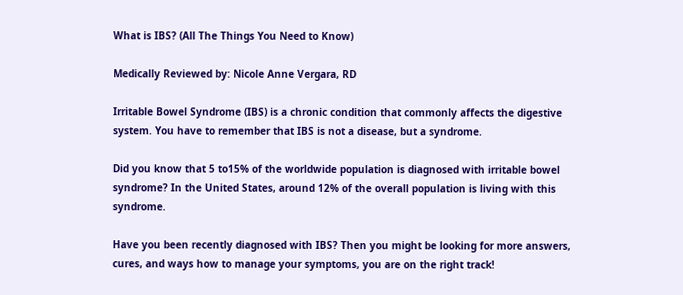What is IBS? (All The Things You Need to Know)

Medically Reviewed by: Nicole Anne Vergara, RD

Irritable Bowel Syndrome (IBS) is a chronic condition that commonly affects the digestive system. You have to remember that IBS is not a disease, but a syndrome.

Did you know that 5 to15% of the worldwide population is diagnosed with irritable bowel syndrome? In the United States, around 12% of the overall population is living with this syndrome.

Have you been recently diagnosed with IBS? Then you might be looking for more answers, cures, and ways how to manage your symptoms, you are on the right track!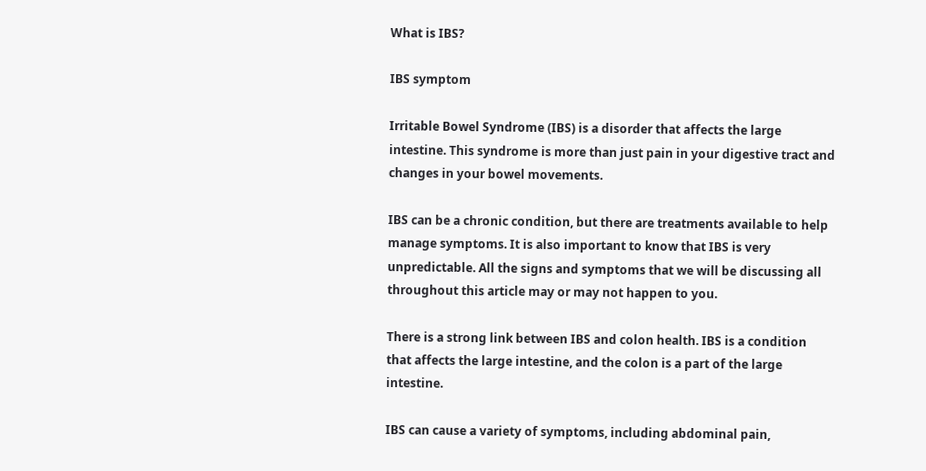What is IBS?

IBS symptom

Irritable Bowel Syndrome (IBS) is a disorder that affects the large intestine. This syndrome is more than just pain in your digestive tract and changes in your bowel movements.

IBS can be a chronic condition, but there are treatments available to help manage symptoms. It is also important to know that IBS is very unpredictable. All the signs and symptoms that we will be discussing all throughout this article may or may not happen to you.

There is a strong link between IBS and colon health. IBS is a condition that affects the large intestine, and the colon is a part of the large intestine.

IBS can cause a variety of symptoms, including abdominal pain,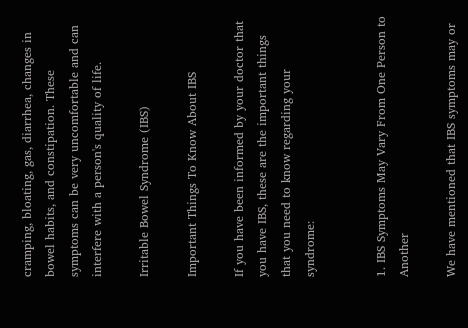cramping, bloating, gas, diarrhea, changes in bowel habits, and constipation. These symptoms can be very uncomfortable and can interfere with a person's quality of life.

Irritable Bowel Syndrome (IBS)

Important Things To Know About IBS

If you have been informed by your doctor that you have IBS, these are the important things that you need to know regarding your syndrome:


1. IBS Symptoms May Vary From One Person to Another

We have mentioned that IBS symptoms may or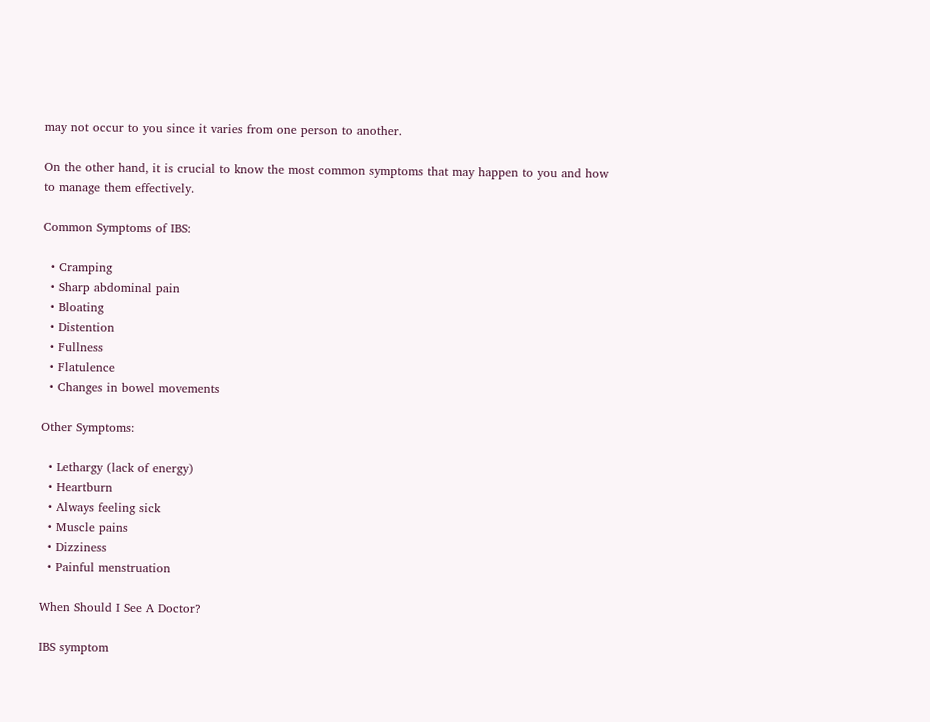may not occur to you since it varies from one person to another.

On the other hand, it is crucial to know the most common symptoms that may happen to you and how to manage them effectively.

Common Symptoms of IBS:

  • Cramping
  • Sharp abdominal pain
  • Bloating
  • Distention
  • Fullness
  • Flatulence
  • Changes in bowel movements

Other Symptoms:

  • Lethargy (lack of energy)
  • Heartburn
  • Always feeling sick
  • Muscle pains
  • Dizziness
  • Painful menstruation

When Should I See A Doctor?

IBS symptom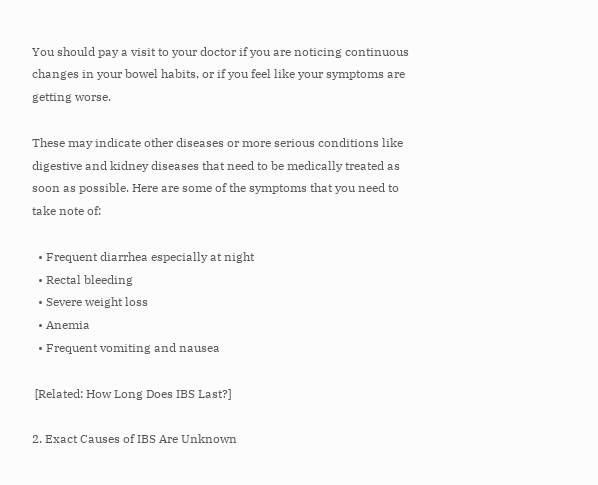You should pay a visit to your doctor if you are noticing continuous changes in your bowel habits, or if you feel like your symptoms are getting worse.

These may indicate other diseases or more serious conditions like digestive and kidney diseases that need to be medically treated as soon as possible. Here are some of the symptoms that you need to take note of:

  • Frequent diarrhea especially at night
  • Rectal bleeding
  • Severe weight loss
  • Anemia
  • Frequent vomiting and nausea

 [Related: How Long Does IBS Last?]

2. Exact Causes of IBS Are Unknown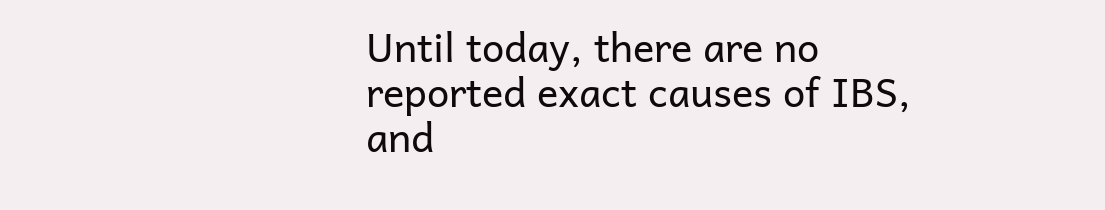Until today, there are no reported exact causes of IBS, and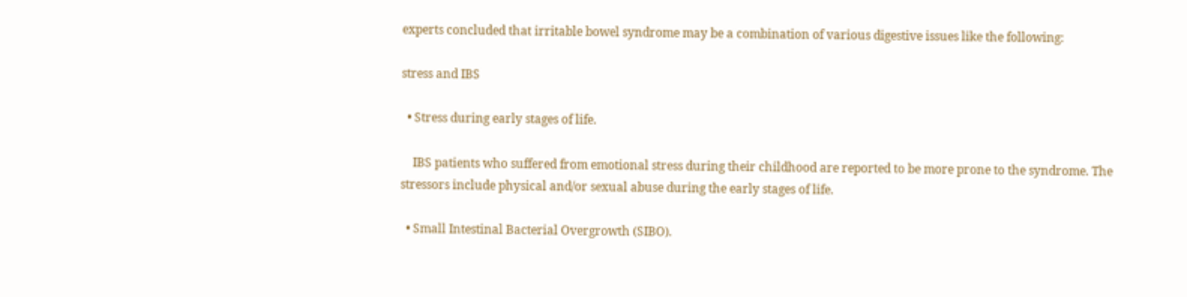experts concluded that irritable bowel syndrome may be a combination of various digestive issues like the following:

stress and IBS

  • Stress during early stages of life.

    IBS patients who suffered from emotional stress during their childhood are reported to be more prone to the syndrome. The stressors include physical and/or sexual abuse during the early stages of life.

  • Small Intestinal Bacterial Overgrowth (SIBO).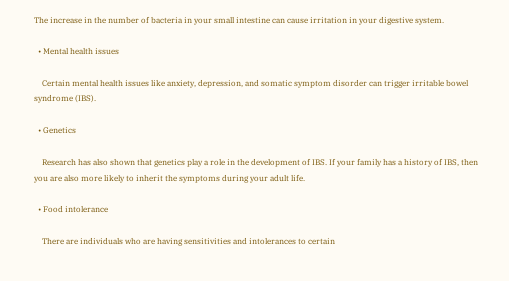The increase in the number of bacteria in your small intestine can cause irritation in your digestive system.

  • Mental health issues

    Certain mental health issues like anxiety, depression, and somatic symptom disorder can trigger irritable bowel syndrome (IBS).

  • Genetics

    Research has also shown that genetics play a role in the development of IBS. If your family has a history of IBS, then you are also more likely to inherit the symptoms during your adult life.

  • Food intolerance

    There are individuals who are having sensitivities and intolerances to certain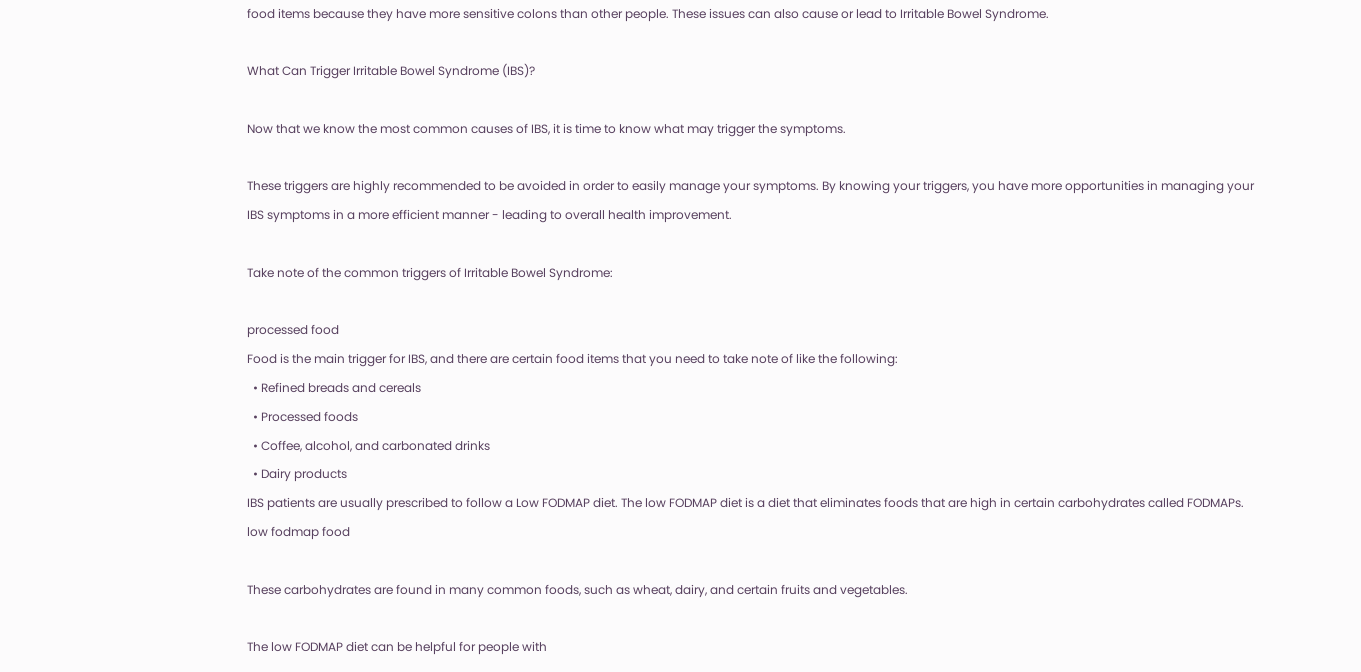food items because they have more sensitive colons than other people. These issues can also cause or lead to Irritable Bowel Syndrome.

What Can Trigger Irritable Bowel Syndrome (IBS)?

Now that we know the most common causes of IBS, it is time to know what may trigger the symptoms.

These triggers are highly recommended to be avoided in order to easily manage your symptoms. By knowing your triggers, you have more opportunities in managing your IBS symptoms in a more efficient manner - leading to overall health improvement.

Take note of the common triggers of Irritable Bowel Syndrome:

processed food
Food is the main trigger for IBS, and there are certain food items that you need to take note of like the following:
  • Refined breads and cereals
  • Processed foods
  • Coffee, alcohol, and carbonated drinks
  • Dairy products
IBS patients are usually prescribed to follow a Low FODMAP diet. The low FODMAP diet is a diet that eliminates foods that are high in certain carbohydrates called FODMAPs.
low fodmap food

These carbohydrates are found in many common foods, such as wheat, dairy, and certain fruits and vegetables.

The low FODMAP diet can be helpful for people with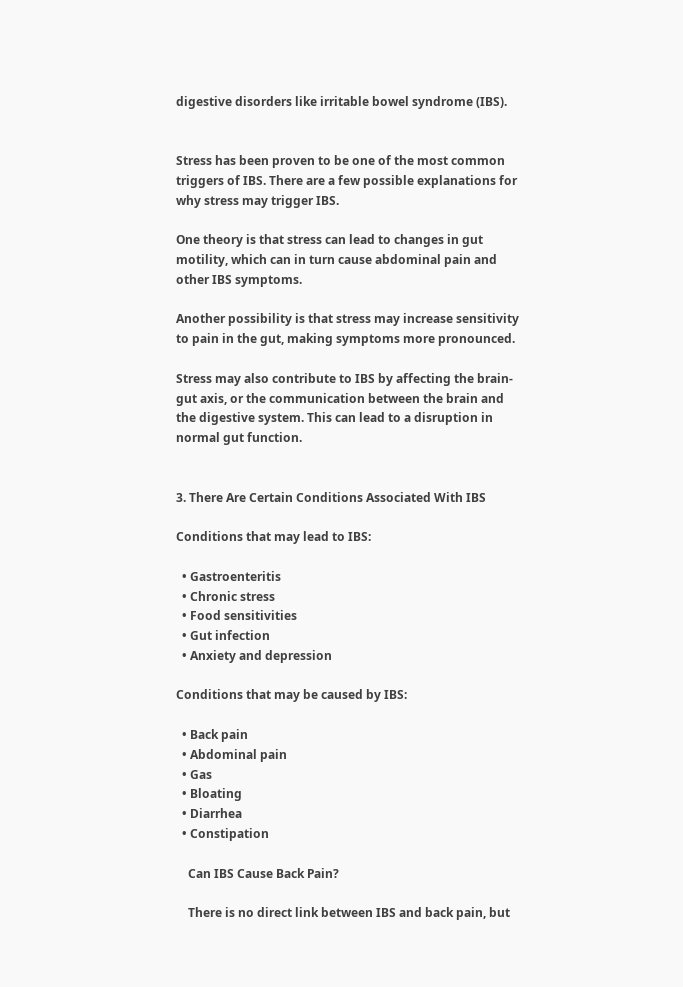digestive disorders like irritable bowel syndrome (IBS).


Stress has been proven to be one of the most common triggers of IBS. There are a few possible explanations for why stress may trigger IBS.

One theory is that stress can lead to changes in gut motility, which can in turn cause abdominal pain and other IBS symptoms.

Another possibility is that stress may increase sensitivity to pain in the gut, making symptoms more pronounced.

Stress may also contribute to IBS by affecting the brain-gut axis, or the communication between the brain and the digestive system. This can lead to a disruption in normal gut function.


3. There Are Certain Conditions Associated With IBS

Conditions that may lead to IBS:

  • Gastroenteritis
  • Chronic stress
  • Food sensitivities
  • Gut infection
  • Anxiety and depression

Conditions that may be caused by IBS:

  • Back pain
  • Abdominal pain
  • Gas
  • Bloating
  • Diarrhea
  • Constipation

    Can IBS Cause Back Pain?

    There is no direct link between IBS and back pain, but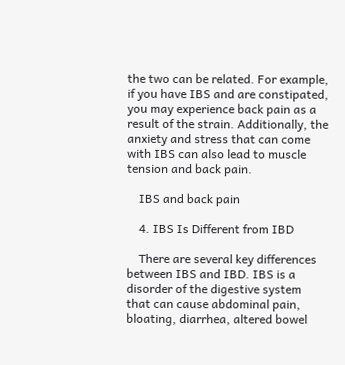the two can be related. For example, if you have IBS and are constipated, you may experience back pain as a result of the strain. Additionally, the anxiety and stress that can come with IBS can also lead to muscle tension and back pain.

    IBS and back pain

    4. IBS Is Different from IBD

    There are several key differences between IBS and IBD. IBS is a disorder of the digestive system that can cause abdominal pain, bloating, diarrhea, altered bowel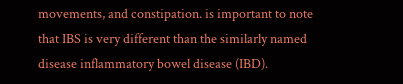movements, and constipation. is important to note that IBS is very different than the similarly named disease inflammatory bowel disease (IBD).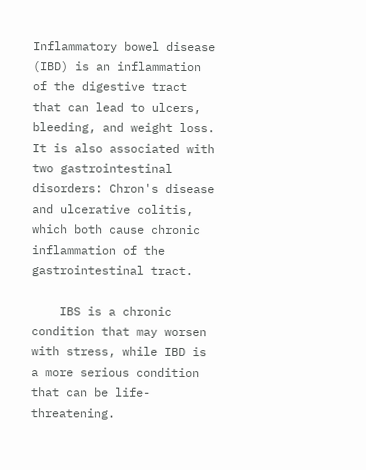Inflammatory bowel disease (IBD) is an inflammation of the digestive tract that can lead to ulcers, bleeding, and weight loss. It is also associated with two gastrointestinal disorders: Chron's disease and ulcerative colitis, which both cause chronic inflammation of the gastrointestinal tract.

    IBS is a chronic condition that may worsen with stress, while IBD is a more serious condition that can be life-threatening.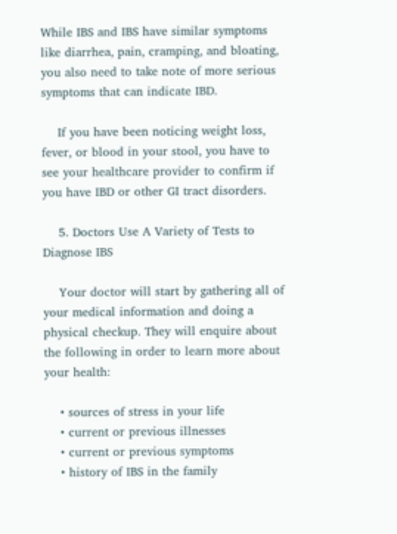While IBS and IBS have similar symptoms like diarrhea, pain, cramping, and bloating, you also need to take note of more serious symptoms that can indicate IBD.

    If you have been noticing weight loss, fever, or blood in your stool, you have to see your healthcare provider to confirm if you have IBD or other GI tract disorders.

    5. Doctors Use A Variety of Tests to Diagnose IBS

    Your doctor will start by gathering all of your medical information and doing a physical checkup. They will enquire about the following in order to learn more about your health:

    • sources of stress in your life
    • current or previous illnesses
    • current or previous symptoms
    • history of IBS in the family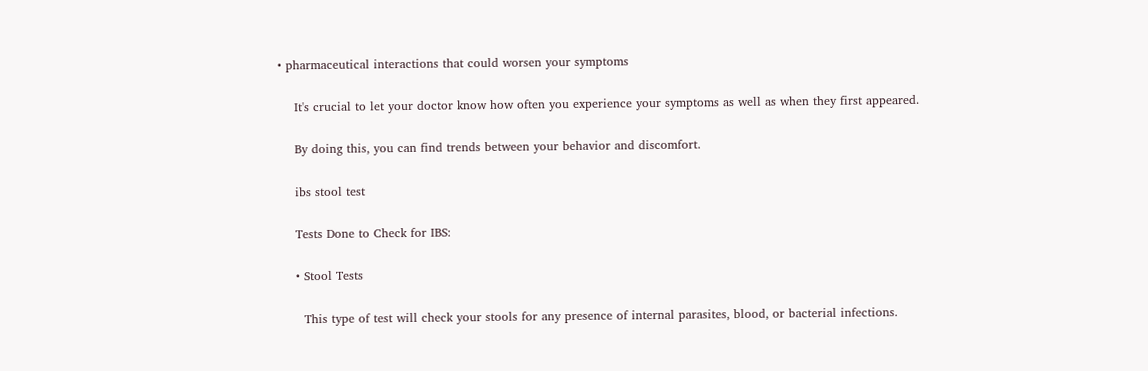• pharmaceutical interactions that could worsen your symptoms

    It's crucial to let your doctor know how often you experience your symptoms as well as when they first appeared.

    By doing this, you can find trends between your behavior and discomfort.

    ibs stool test

    Tests Done to Check for IBS:

    • Stool Tests

      This type of test will check your stools for any presence of internal parasites, blood, or bacterial infections.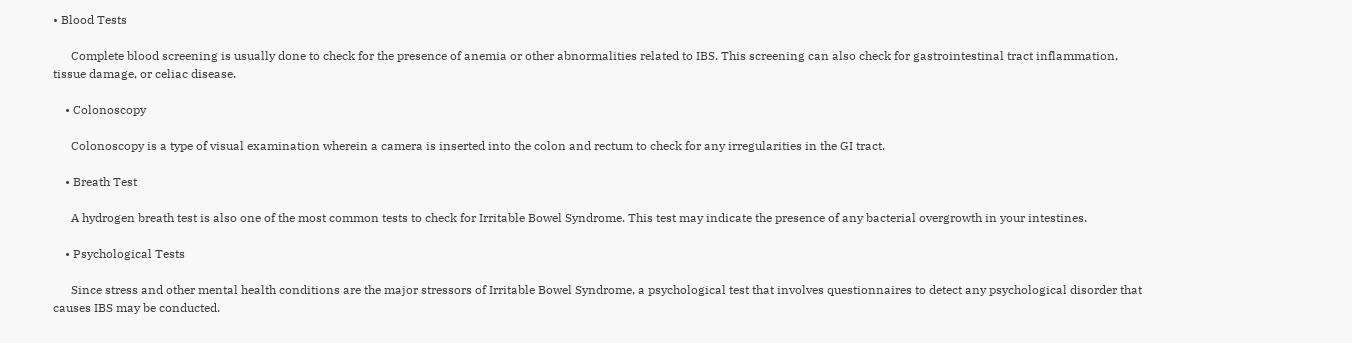• Blood Tests

      Complete blood screening is usually done to check for the presence of anemia or other abnormalities related to IBS. This screening can also check for gastrointestinal tract inflammation, tissue damage, or celiac disease.

    • Colonoscopy

      Colonoscopy is a type of visual examination wherein a camera is inserted into the colon and rectum to check for any irregularities in the GI tract.

    • Breath Test

      A hydrogen breath test is also one of the most common tests to check for Irritable Bowel Syndrome. This test may indicate the presence of any bacterial overgrowth in your intestines.

    • Psychological Tests

      Since stress and other mental health conditions are the major stressors of Irritable Bowel Syndrome, a psychological test that involves questionnaires to detect any psychological disorder that causes IBS may be conducted.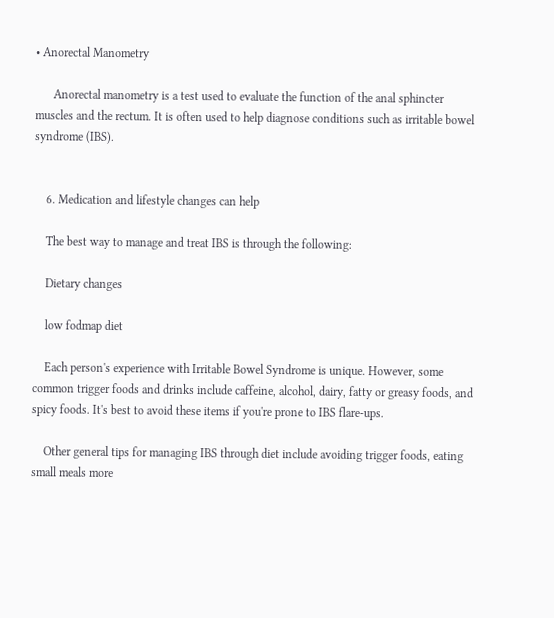• Anorectal Manometry

      Anorectal manometry is a test used to evaluate the function of the anal sphincter muscles and the rectum. It is often used to help diagnose conditions such as irritable bowel syndrome (IBS).


    6. Medication and lifestyle changes can help

    The best way to manage and treat IBS is through the following:

    Dietary changes

    low fodmap diet

    Each person's experience with Irritable Bowel Syndrome is unique. However, some common trigger foods and drinks include caffeine, alcohol, dairy, fatty or greasy foods, and spicy foods. It's best to avoid these items if you're prone to IBS flare-ups.

    Other general tips for managing IBS through diet include avoiding trigger foods, eating small meals more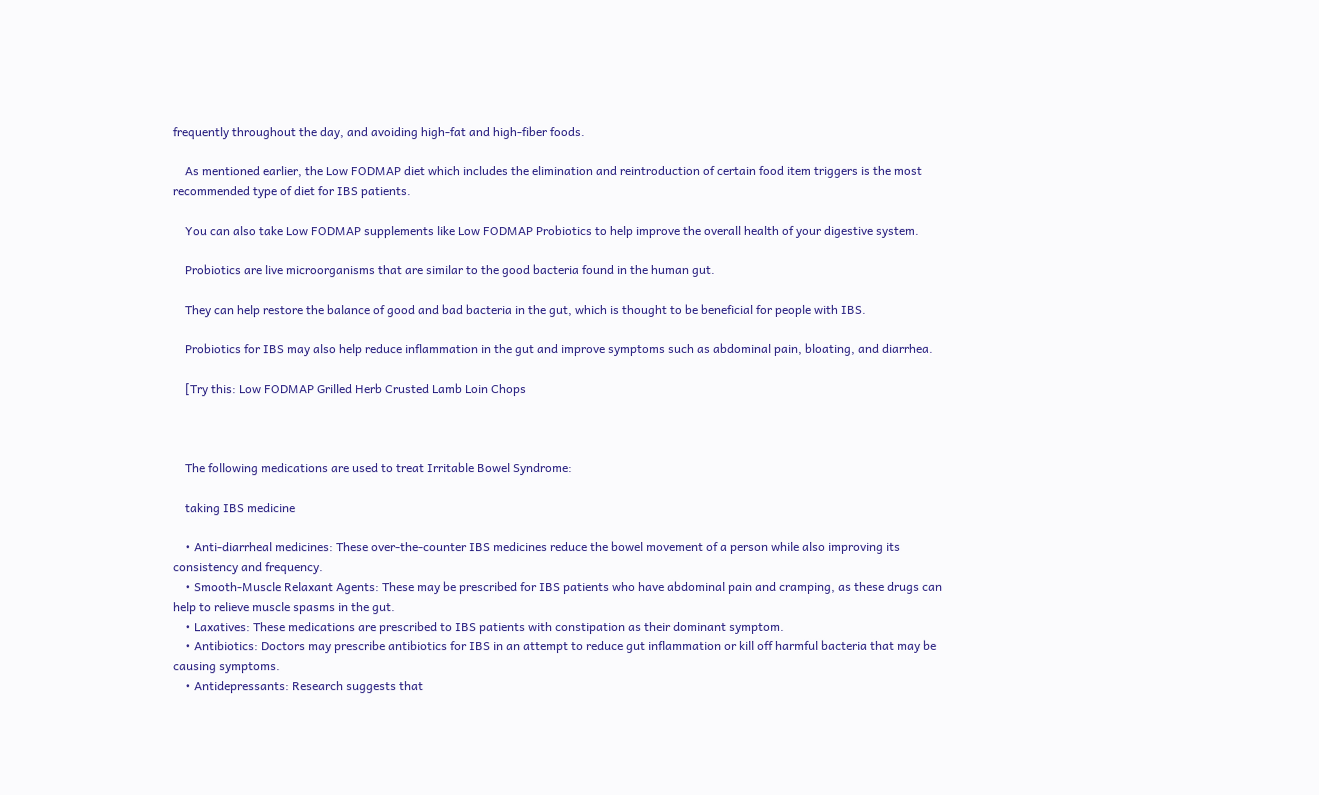frequently throughout the day, and avoiding high-fat and high-fiber foods.

    As mentioned earlier, the Low FODMAP diet which includes the elimination and reintroduction of certain food item triggers is the most recommended type of diet for IBS patients.

    You can also take Low FODMAP supplements like Low FODMAP Probiotics to help improve the overall health of your digestive system.

    Probiotics are live microorganisms that are similar to the good bacteria found in the human gut.

    They can help restore the balance of good and bad bacteria in the gut, which is thought to be beneficial for people with IBS.

    Probiotics for IBS may also help reduce inflammation in the gut and improve symptoms such as abdominal pain, bloating, and diarrhea.

    [Try this: Low FODMAP Grilled Herb Crusted Lamb Loin Chops



    The following medications are used to treat Irritable Bowel Syndrome:

    taking IBS medicine

    • Anti-diarrheal medicines: These over-the-counter IBS medicines reduce the bowel movement of a person while also improving its consistency and frequency.
    • Smooth-Muscle Relaxant Agents: These may be prescribed for IBS patients who have abdominal pain and cramping, as these drugs can help to relieve muscle spasms in the gut.
    • Laxatives: These medications are prescribed to IBS patients with constipation as their dominant symptom.
    • Antibiotics: Doctors may prescribe antibiotics for IBS in an attempt to reduce gut inflammation or kill off harmful bacteria that may be causing symptoms.
    • Antidepressants: Research suggests that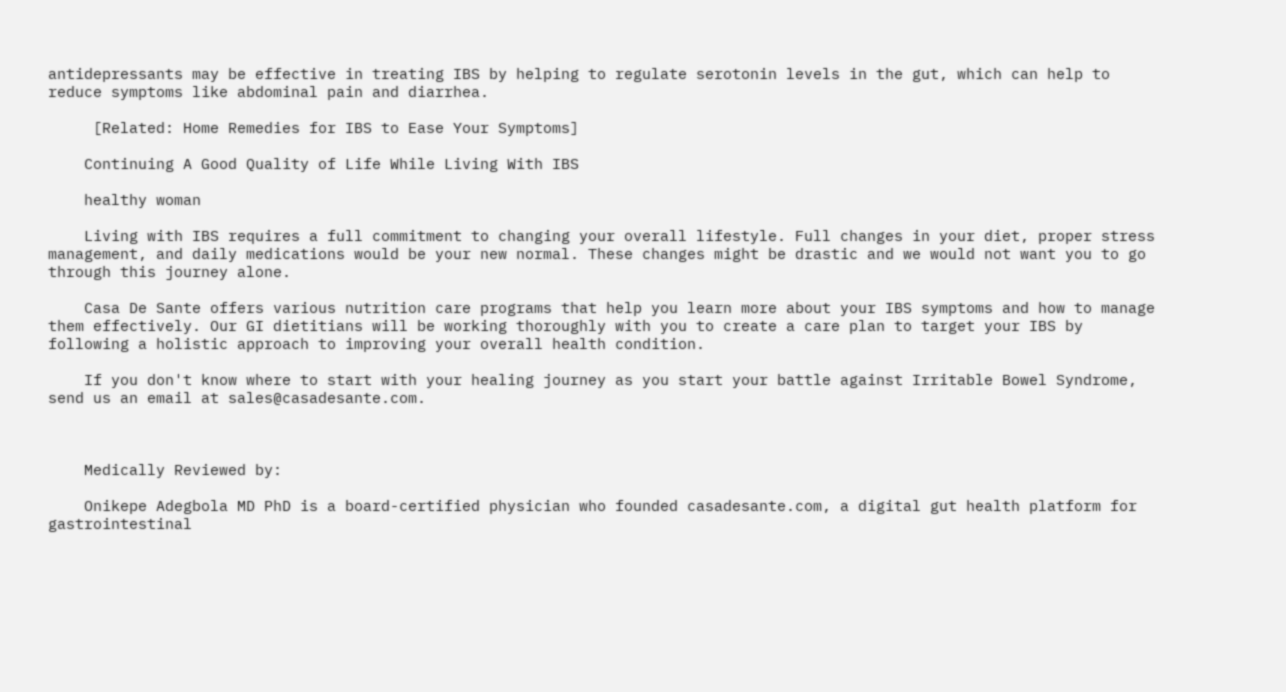antidepressants may be effective in treating IBS by helping to regulate serotonin levels in the gut, which can help to reduce symptoms like abdominal pain and diarrhea.

     [Related: Home Remedies for IBS to Ease Your Symptoms]

    Continuing A Good Quality of Life While Living With IBS

    healthy woman

    Living with IBS requires a full commitment to changing your overall lifestyle. Full changes in your diet, proper stress management, and daily medications would be your new normal. These changes might be drastic and we would not want you to go through this journey alone.

    Casa De Sante offers various nutrition care programs that help you learn more about your IBS symptoms and how to manage them effectively. Our GI dietitians will be working thoroughly with you to create a care plan to target your IBS by following a holistic approach to improving your overall health condition.

    If you don't know where to start with your healing journey as you start your battle against Irritable Bowel Syndrome, send us an email at sales@casadesante.com.



    Medically Reviewed by:

    Onikepe Adegbola MD PhD is a board-certified physician who founded casadesante.com, a digital gut health platform for gastrointestinal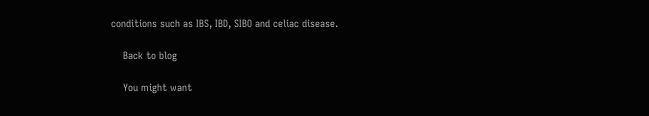conditions such as IBS, IBD, SIBO and celiac disease.

    Back to blog

    You might want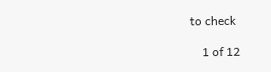to check

    1 of 12